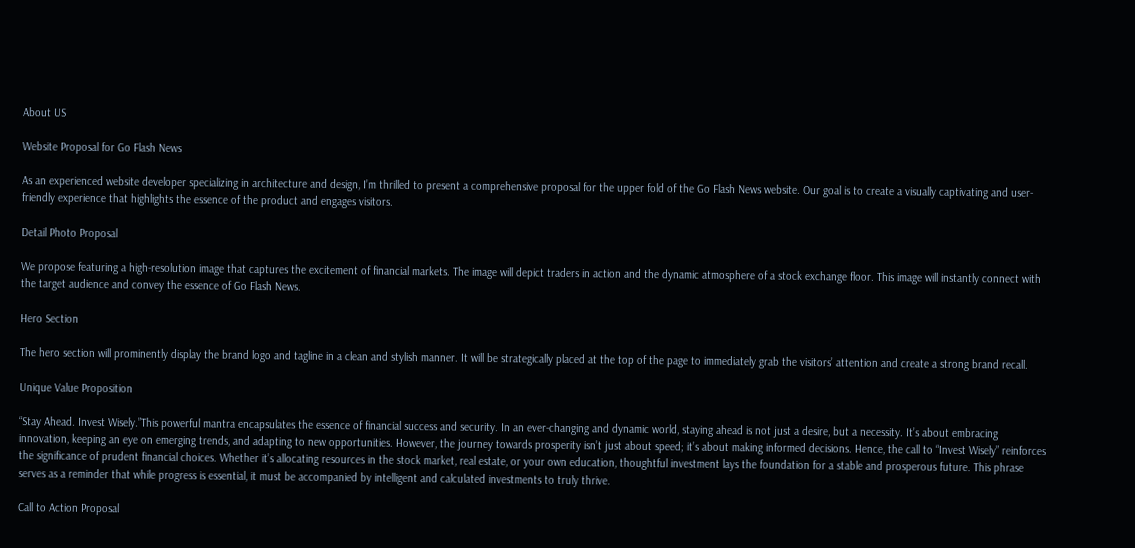About US

Website Proposal for Go Flash News

As an experienced website developer specializing in architecture and design, I’m thrilled to present a comprehensive proposal for the upper fold of the Go Flash News website. Our goal is to create a visually captivating and user-friendly experience that highlights the essence of the product and engages visitors.

Detail Photo Proposal

We propose featuring a high-resolution image that captures the excitement of financial markets. The image will depict traders in action and the dynamic atmosphere of a stock exchange floor. This image will instantly connect with the target audience and convey the essence of Go Flash News.

Hero Section

The hero section will prominently display the brand logo and tagline in a clean and stylish manner. It will be strategically placed at the top of the page to immediately grab the visitors’ attention and create a strong brand recall.

Unique Value Proposition

“Stay Ahead. Invest Wisely.”This powerful mantra encapsulates the essence of financial success and security. In an ever-changing and dynamic world, staying ahead is not just a desire, but a necessity. It’s about embracing innovation, keeping an eye on emerging trends, and adapting to new opportunities. However, the journey towards prosperity isn’t just about speed; it’s about making informed decisions. Hence, the call to “Invest Wisely” reinforces the significance of prudent financial choices. Whether it’s allocating resources in the stock market, real estate, or your own education, thoughtful investment lays the foundation for a stable and prosperous future. This phrase serves as a reminder that while progress is essential, it must be accompanied by intelligent and calculated investments to truly thrive.

Call to Action Proposal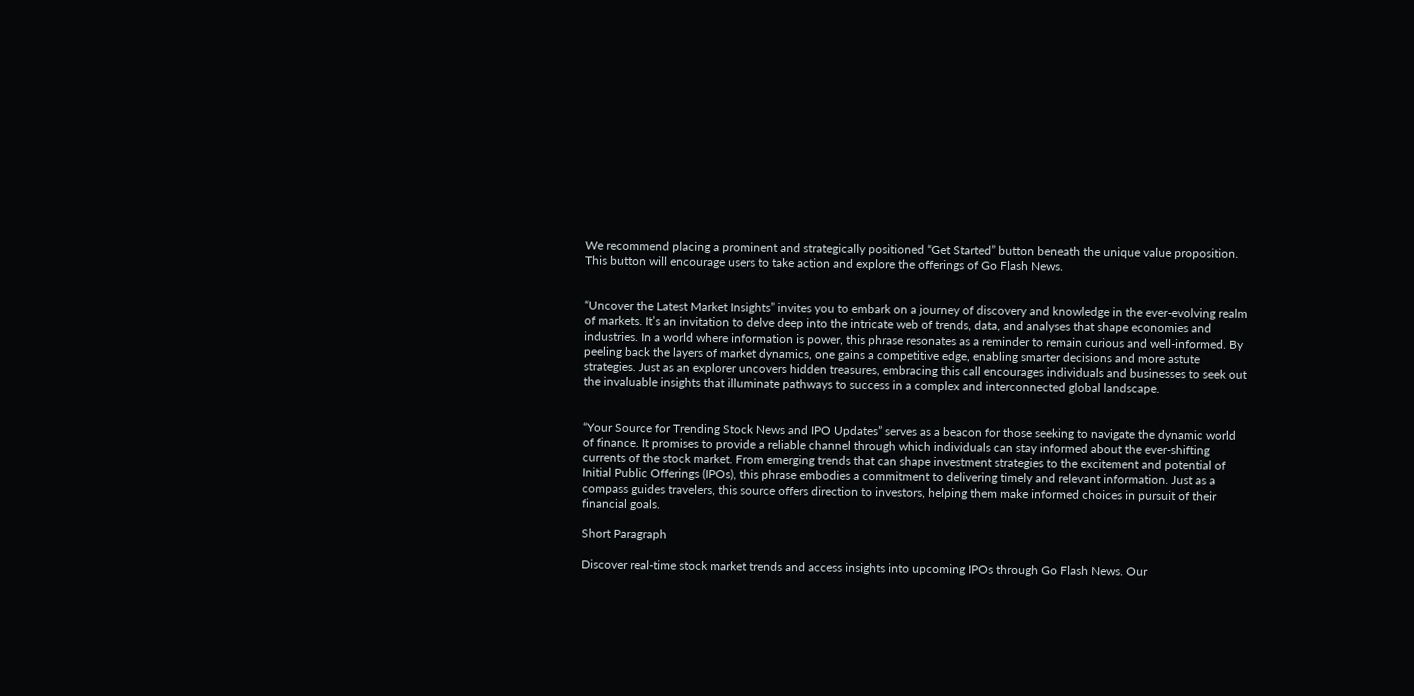We recommend placing a prominent and strategically positioned “Get Started” button beneath the unique value proposition. This button will encourage users to take action and explore the offerings of Go Flash News.


“Uncover the Latest Market Insights” invites you to embark on a journey of discovery and knowledge in the ever-evolving realm of markets. It’s an invitation to delve deep into the intricate web of trends, data, and analyses that shape economies and industries. In a world where information is power, this phrase resonates as a reminder to remain curious and well-informed. By peeling back the layers of market dynamics, one gains a competitive edge, enabling smarter decisions and more astute strategies. Just as an explorer uncovers hidden treasures, embracing this call encourages individuals and businesses to seek out the invaluable insights that illuminate pathways to success in a complex and interconnected global landscape.


“Your Source for Trending Stock News and IPO Updates” serves as a beacon for those seeking to navigate the dynamic world of finance. It promises to provide a reliable channel through which individuals can stay informed about the ever-shifting currents of the stock market. From emerging trends that can shape investment strategies to the excitement and potential of Initial Public Offerings (IPOs), this phrase embodies a commitment to delivering timely and relevant information. Just as a compass guides travelers, this source offers direction to investors, helping them make informed choices in pursuit of their financial goals.

Short Paragraph

Discover real-time stock market trends and access insights into upcoming IPOs through Go Flash News. Our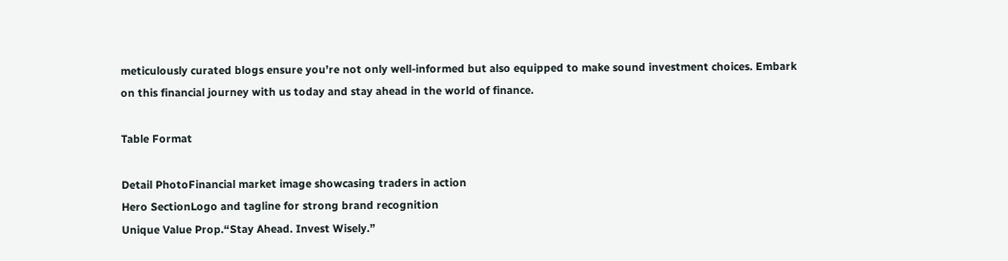meticulously curated blogs ensure you’re not only well-informed but also equipped to make sound investment choices. Embark on this financial journey with us today and stay ahead in the world of finance.

Table Format

Detail PhotoFinancial market image showcasing traders in action
Hero SectionLogo and tagline for strong brand recognition
Unique Value Prop.“Stay Ahead. Invest Wisely.”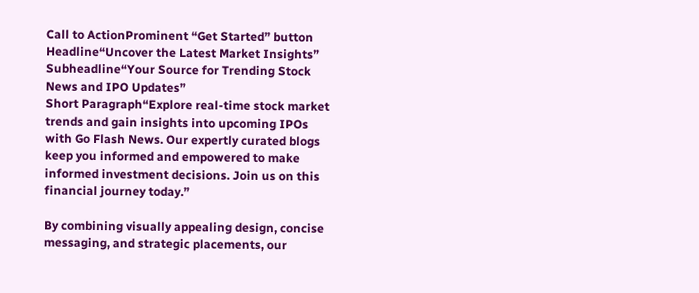Call to ActionProminent “Get Started” button
Headline“Uncover the Latest Market Insights”
Subheadline“Your Source for Trending Stock News and IPO Updates”
Short Paragraph“Explore real-time stock market trends and gain insights into upcoming IPOs with Go Flash News. Our expertly curated blogs keep you informed and empowered to make informed investment decisions. Join us on this financial journey today.”

By combining visually appealing design, concise messaging, and strategic placements, our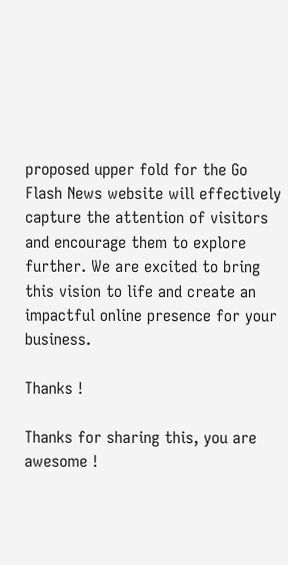proposed upper fold for the Go Flash News website will effectively capture the attention of visitors and encourage them to explore further. We are excited to bring this vision to life and create an impactful online presence for your business.

Thanks !

Thanks for sharing this, you are awesome !